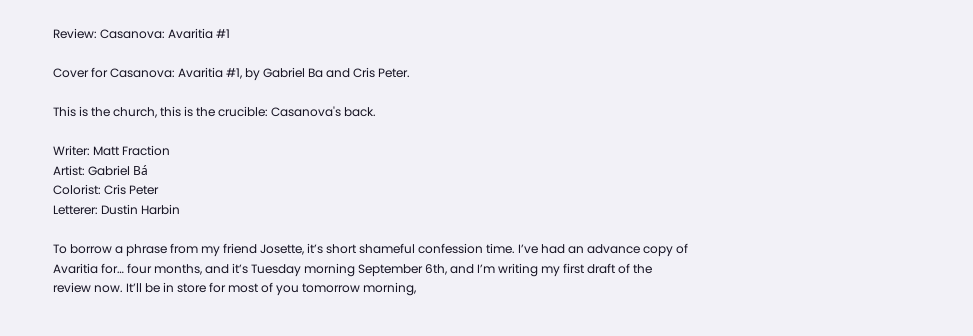Review: Casanova: Avaritia #1

Cover for Casanova: Avaritia #1, by Gabriel Ba and Cris Peter.

This is the church, this is the crucible: Casanova's back.

Writer: Matt Fraction
Artist: Gabriel Bá
Colorist: Cris Peter
Letterer: Dustin Harbin

To borrow a phrase from my friend Josette, it’s short shameful confession time. I’ve had an advance copy of Avaritia for… four months, and it’s Tuesday morning September 6th, and I’m writing my first draft of the review now. It’ll be in store for most of you tomorrow morning,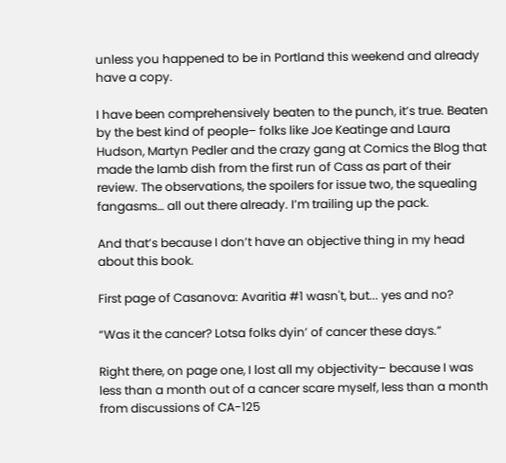unless you happened to be in Portland this weekend and already have a copy.

I have been comprehensively beaten to the punch, it’s true. Beaten by the best kind of people– folks like Joe Keatinge and Laura Hudson, Martyn Pedler and the crazy gang at Comics the Blog that made the lamb dish from the first run of Cass as part of their review. The observations, the spoilers for issue two, the squealing fangasms… all out there already. I’m trailing up the pack.

And that’s because I don’t have an objective thing in my head about this book.

First page of Casanova: Avaritia #1 wasn't, but... yes and no?

“Was it the cancer? Lotsa folks dyin’ of cancer these days.”

Right there, on page one, I lost all my objectivity– because I was less than a month out of a cancer scare myself, less than a month from discussions of CA-125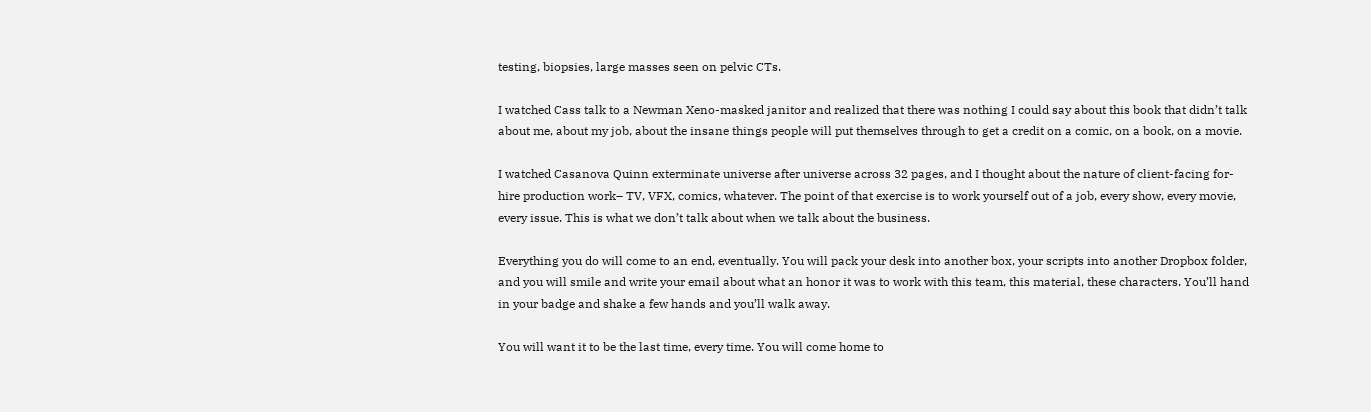testing, biopsies, large masses seen on pelvic CTs.

I watched Cass talk to a Newman Xeno-masked janitor and realized that there was nothing I could say about this book that didn’t talk about me, about my job, about the insane things people will put themselves through to get a credit on a comic, on a book, on a movie.

I watched Casanova Quinn exterminate universe after universe across 32 pages, and I thought about the nature of client-facing for-hire production work– TV, VFX, comics, whatever. The point of that exercise is to work yourself out of a job, every show, every movie, every issue. This is what we don’t talk about when we talk about the business.

Everything you do will come to an end, eventually. You will pack your desk into another box, your scripts into another Dropbox folder, and you will smile and write your email about what an honor it was to work with this team, this material, these characters. You’ll hand in your badge and shake a few hands and you’ll walk away.

You will want it to be the last time, every time. You will come home to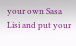your own Sasa Lisi and put your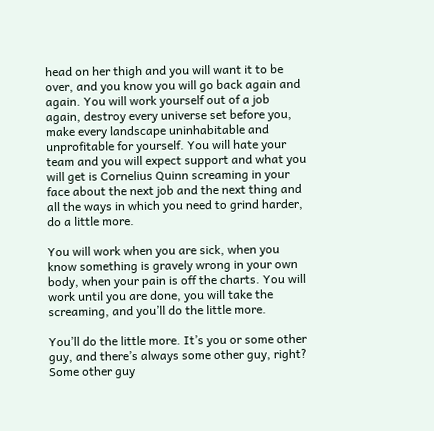head on her thigh and you will want it to be over, and you know you will go back again and again. You will work yourself out of a job again, destroy every universe set before you, make every landscape uninhabitable and unprofitable for yourself. You will hate your team and you will expect support and what you will get is Cornelius Quinn screaming in your face about the next job and the next thing and all the ways in which you need to grind harder, do a little more.

You will work when you are sick, when you know something is gravely wrong in your own body, when your pain is off the charts. You will work until you are done, you will take the screaming, and you’ll do the little more.

You’ll do the little more. It’s you or some other guy, and there’s always some other guy, right? Some other guy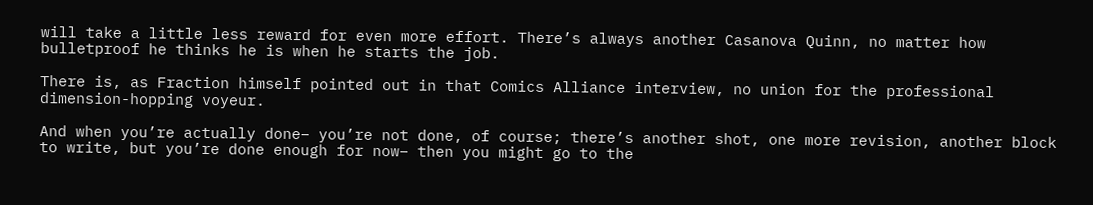will take a little less reward for even more effort. There’s always another Casanova Quinn, no matter how bulletproof he thinks he is when he starts the job.

There is, as Fraction himself pointed out in that Comics Alliance interview, no union for the professional dimension-hopping voyeur.

And when you’re actually done– you’re not done, of course; there’s another shot, one more revision, another block to write, but you’re done enough for now– then you might go to the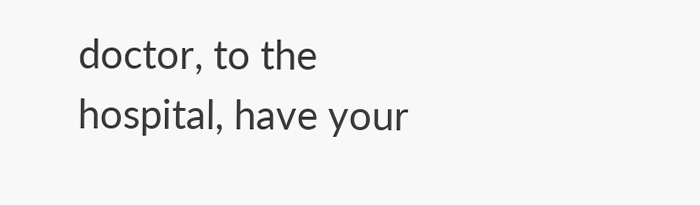doctor, to the hospital, have your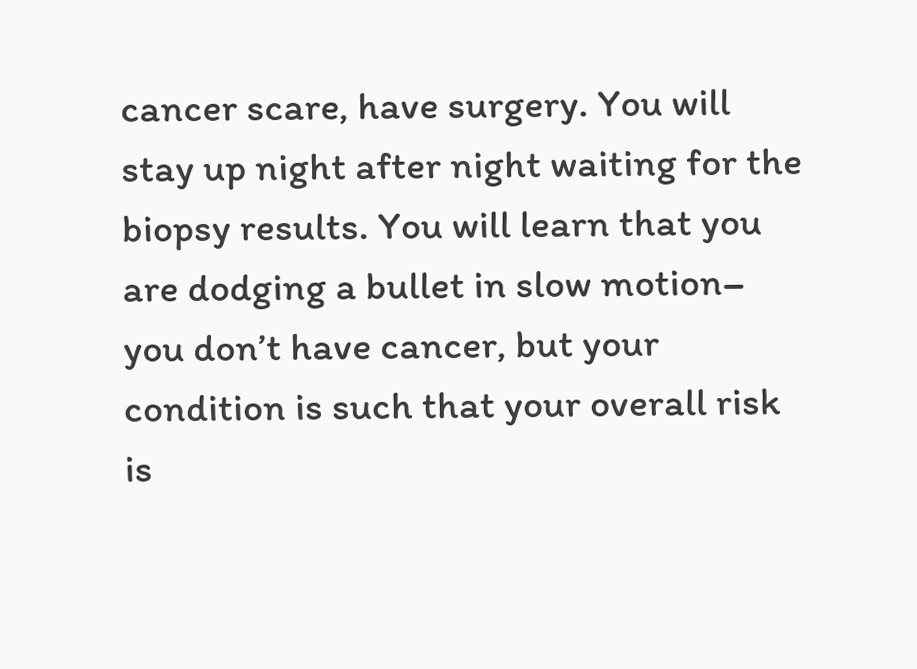cancer scare, have surgery. You will stay up night after night waiting for the biopsy results. You will learn that you are dodging a bullet in slow motion– you don’t have cancer, but your condition is such that your overall risk is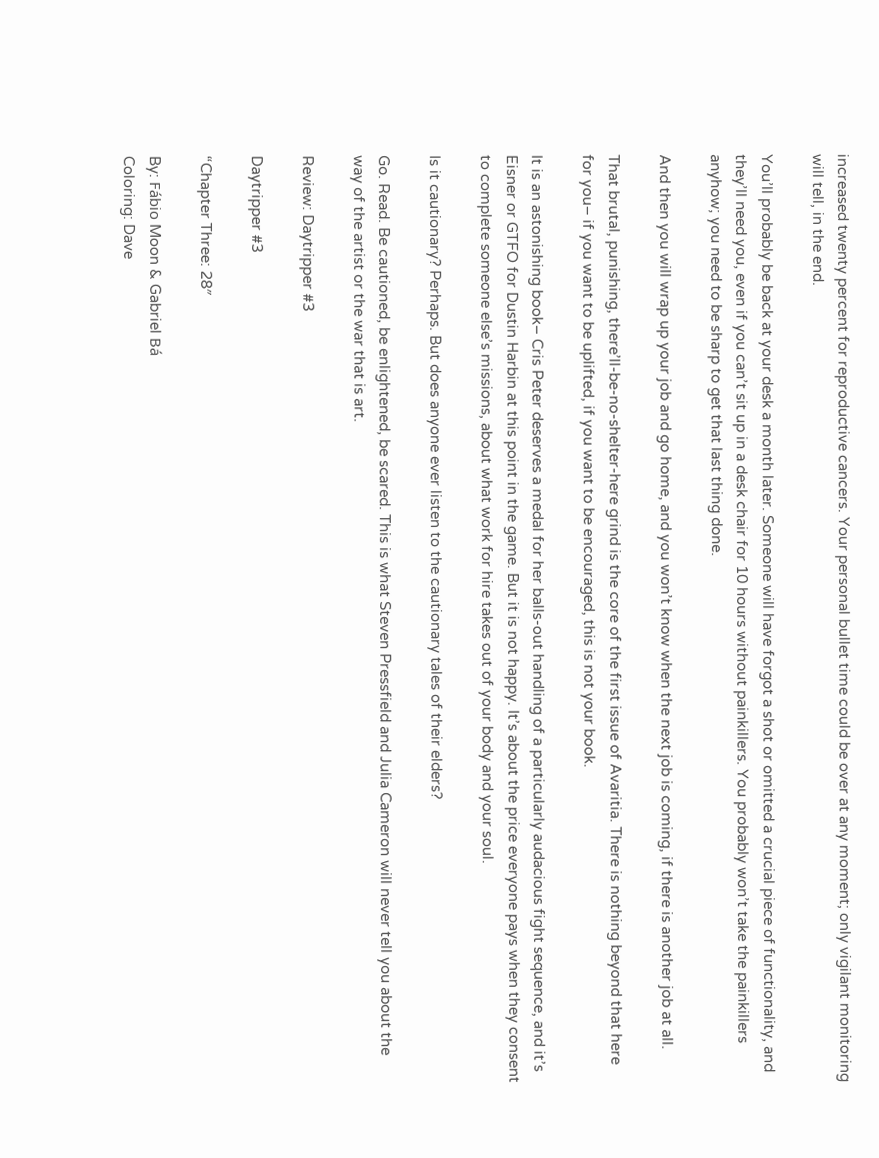increased twenty percent for reproductive cancers. Your personal bullet time could be over at any moment; only vigilant monitoring will tell, in the end.

You’ll probably be back at your desk a month later. Someone will have forgot a shot or omitted a crucial piece of functionality, and they’ll need you, even if you can’t sit up in a desk chair for 10 hours without painkillers. You probably won’t take the painkillers anyhow; you need to be sharp to get that last thing done.

And then you will wrap up your job and go home, and you won’t know when the next job is coming, if there is another job at all.

That brutal, punishing, there’ll-be-no-shelter-here grind is the core of the first issue of Avaritia. There is nothing beyond that here for you– if you want to be uplifted, if you want to be encouraged, this is not your book.

It is an astonishing book– Cris Peter deserves a medal for her balls-out handling of a particularly audacious fight sequence, and it’s Eisner or GTFO for Dustin Harbin at this point in the game. But it is not happy. It’s about the price everyone pays when they consent to complete someone else’s missions, about what work for hire takes out of your body and your soul.

Is it cautionary? Perhaps. But does anyone ever listen to the cautionary tales of their elders?

Go. Read. Be cautioned, be enlightened, be scared. This is what Steven Pressfield and Julia Cameron will never tell you about the way of the artist or the war that is art.

Review: Daytripper #3

Daytripper #3

“Chapter Three: 28″

By: Fábio Moon & Gabriel Bá
Coloring: Dave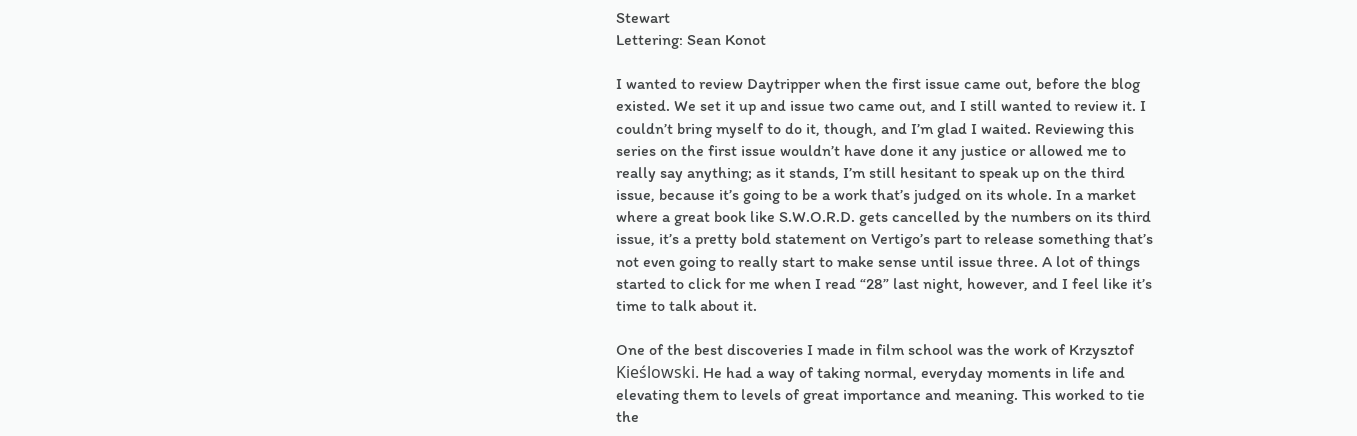Stewart
Lettering: Sean Konot

I wanted to review Daytripper when the first issue came out, before the blog existed. We set it up and issue two came out, and I still wanted to review it. I couldn’t bring myself to do it, though, and I’m glad I waited. Reviewing this series on the first issue wouldn’t have done it any justice or allowed me to really say anything; as it stands, I’m still hesitant to speak up on the third issue, because it’s going to be a work that’s judged on its whole. In a market where a great book like S.W.O.R.D. gets cancelled by the numbers on its third issue, it’s a pretty bold statement on Vertigo’s part to release something that’s not even going to really start to make sense until issue three. A lot of things started to click for me when I read “28” last night, however, and I feel like it’s time to talk about it.

One of the best discoveries I made in film school was the work of Krzysztof Kieślowski. He had a way of taking normal, everyday moments in life and elevating them to levels of great importance and meaning. This worked to tie the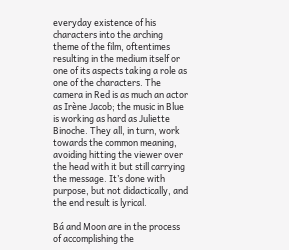everyday existence of his characters into the arching theme of the film, oftentimes resulting in the medium itself or one of its aspects taking a role as one of the characters. The camera in Red is as much an actor as Irène Jacob; the music in Blue is working as hard as Juliette Binoche. They all, in turn, work towards the common meaning, avoiding hitting the viewer over the head with it but still carrying the message. It’s done with purpose, but not didactically, and the end result is lyrical.

Bá and Moon are in the process of accomplishing the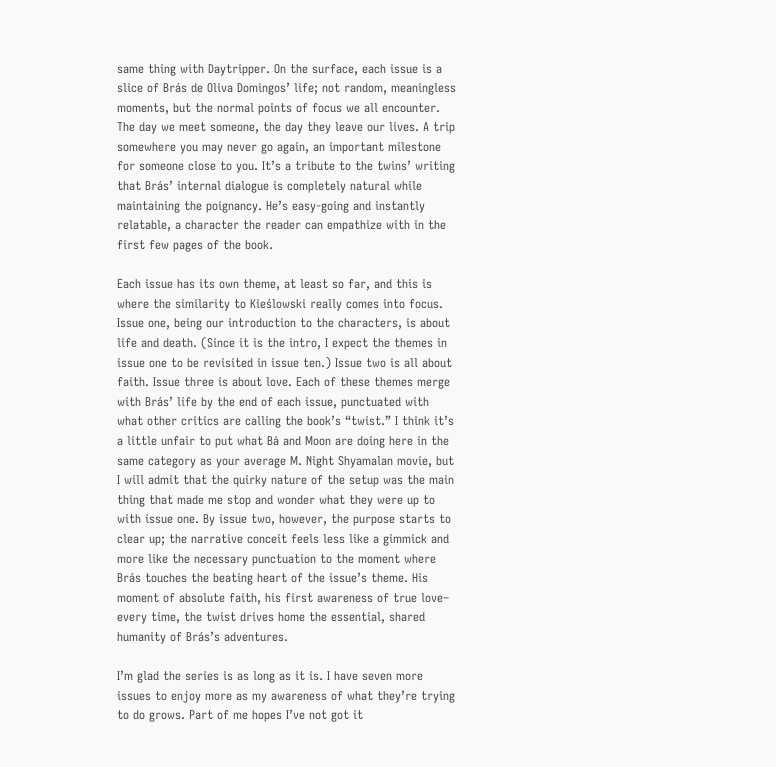same thing with Daytripper. On the surface, each issue is a slice of Brás de Oliva Domingos’ life; not random, meaningless moments, but the normal points of focus we all encounter. The day we meet someone, the day they leave our lives. A trip somewhere you may never go again, an important milestone for someone close to you. It’s a tribute to the twins’ writing that Brás’ internal dialogue is completely natural while maintaining the poignancy. He’s easy-going and instantly relatable, a character the reader can empathize with in the first few pages of the book.

Each issue has its own theme, at least so far, and this is where the similarity to Kieślowski really comes into focus. Issue one, being our introduction to the characters, is about life and death. (Since it is the intro, I expect the themes in issue one to be revisited in issue ten.) Issue two is all about faith. Issue three is about love. Each of these themes merge with Brás’ life by the end of each issue, punctuated with what other critics are calling the book’s “twist.” I think it’s a little unfair to put what Bá and Moon are doing here in the same category as your average M. Night Shyamalan movie, but I will admit that the quirky nature of the setup was the main thing that made me stop and wonder what they were up to with issue one. By issue two, however, the purpose starts to clear up; the narrative conceit feels less like a gimmick and more like the necessary punctuation to the moment where Brás touches the beating heart of the issue’s theme. His moment of absolute faith, his first awareness of true love– every time, the twist drives home the essential, shared humanity of Brás’s adventures.

I’m glad the series is as long as it is. I have seven more issues to enjoy more as my awareness of what they’re trying to do grows. Part of me hopes I’ve not got it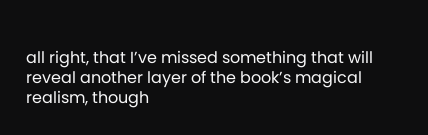all right, that I’ve missed something that will reveal another layer of the book’s magical realism, though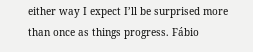either way I expect I’ll be surprised more than once as things progress. Fábio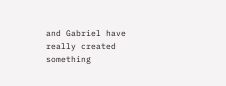and Gabriel have really created something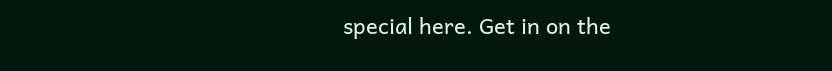special here. Get in on the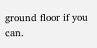ground floor if you can.